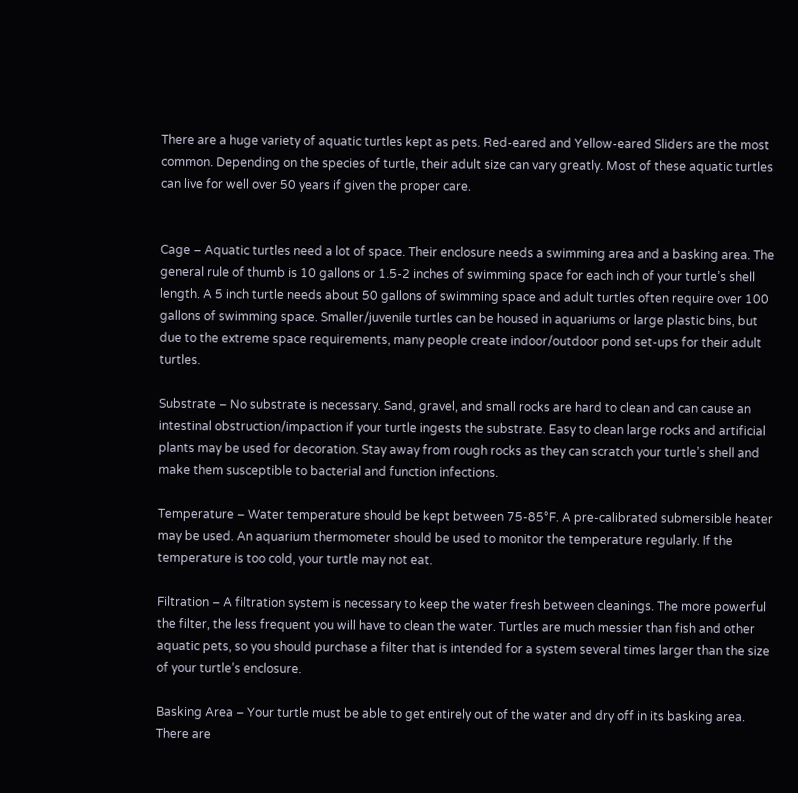There are a huge variety of aquatic turtles kept as pets. Red-eared and Yellow-eared Sliders are the most common. Depending on the species of turtle, their adult size can vary greatly. Most of these aquatic turtles can live for well over 50 years if given the proper care.


Cage – Aquatic turtles need a lot of space. Their enclosure needs a swimming area and a basking area. The general rule of thumb is 10 gallons or 1.5-2 inches of swimming space for each inch of your turtle’s shell length. A 5 inch turtle needs about 50 gallons of swimming space and adult turtles often require over 100 gallons of swimming space. Smaller/juvenile turtles can be housed in aquariums or large plastic bins, but due to the extreme space requirements, many people create indoor/outdoor pond set-ups for their adult turtles.

Substrate – No substrate is necessary. Sand, gravel, and small rocks are hard to clean and can cause an intestinal obstruction/impaction if your turtle ingests the substrate. Easy to clean large rocks and artificial plants may be used for decoration. Stay away from rough rocks as they can scratch your turtle’s shell and make them susceptible to bacterial and function infections.

Temperature – Water temperature should be kept between 75-85°F. A pre-calibrated submersible heater may be used. An aquarium thermometer should be used to monitor the temperature regularly. If the temperature is too cold, your turtle may not eat.

Filtration – A filtration system is necessary to keep the water fresh between cleanings. The more powerful the filter, the less frequent you will have to clean the water. Turtles are much messier than fish and other aquatic pets, so you should purchase a filter that is intended for a system several times larger than the size of your turtle’s enclosure.

Basking Area – Your turtle must be able to get entirely out of the water and dry off in its basking area. There are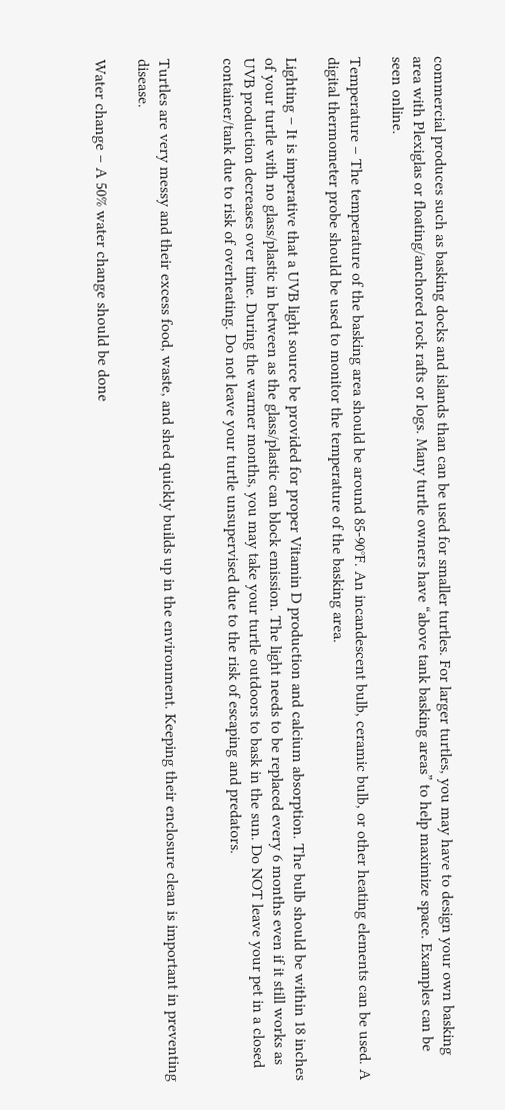commercial produces such as basking docks and islands than can be used for smaller turtles. For larger turtles, you may have to design your own basking area with Plexiglas or floating/anchored rock rafts or logs. Many turtle owners have “above tank basking areas” to help maximize space. Examples can be seen online.

Temperature – The temperature of the basking area should be around 85-90°F. An incandescent bulb, ceramic bulb, or other heating elements can be used. A digital thermometer probe should be used to monitor the temperature of the basking area.

Lighting – It is imperative that a UVB light source be provided for proper Vitamin D production and calcium absorption. The bulb should be within 18 inches of your turtle with no glass/plastic in between as the glass/plastic can block emission. The light needs to be replaced every 6 months even if it still works as UVB production decreases over time. During the warmer months, you may take your turtle outdoors to bask in the sun. Do NOT leave your pet in a closed container/tank due to risk of overheating. Do not leave your turtle unsupervised due to the risk of escaping and predators.


Turtles are very messy and their excess food, waste, and shed quickly builds up in the environment. Keeping their enclosure clean is important in preventing disease.

Water change – A 50% water change should be done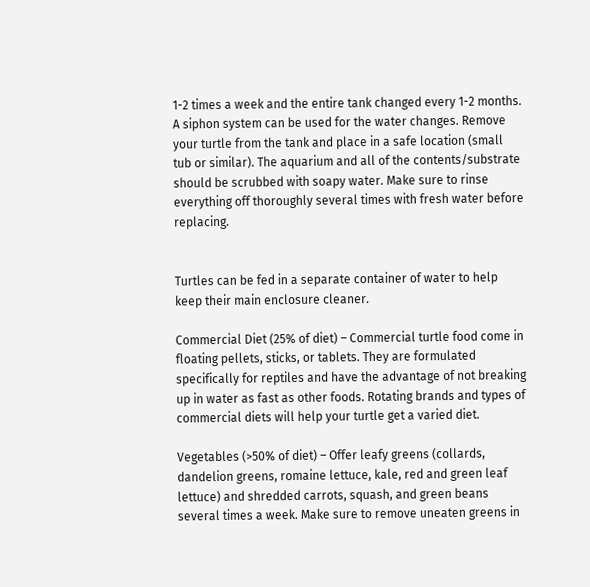1-2 times a week and the entire tank changed every 1-2 months. A siphon system can be used for the water changes. Remove your turtle from the tank and place in a safe location (small tub or similar). The aquarium and all of the contents/substrate should be scrubbed with soapy water. Make sure to rinse everything off thoroughly several times with fresh water before replacing.


Turtles can be fed in a separate container of water to help keep their main enclosure cleaner.

Commercial Diet (25% of diet) – Commercial turtle food come in floating pellets, sticks, or tablets. They are formulated specifically for reptiles and have the advantage of not breaking up in water as fast as other foods. Rotating brands and types of commercial diets will help your turtle get a varied diet.

Vegetables (>50% of diet) – Offer leafy greens (collards, dandelion greens, romaine lettuce, kale, red and green leaf lettuce) and shredded carrots, squash, and green beans several times a week. Make sure to remove uneaten greens in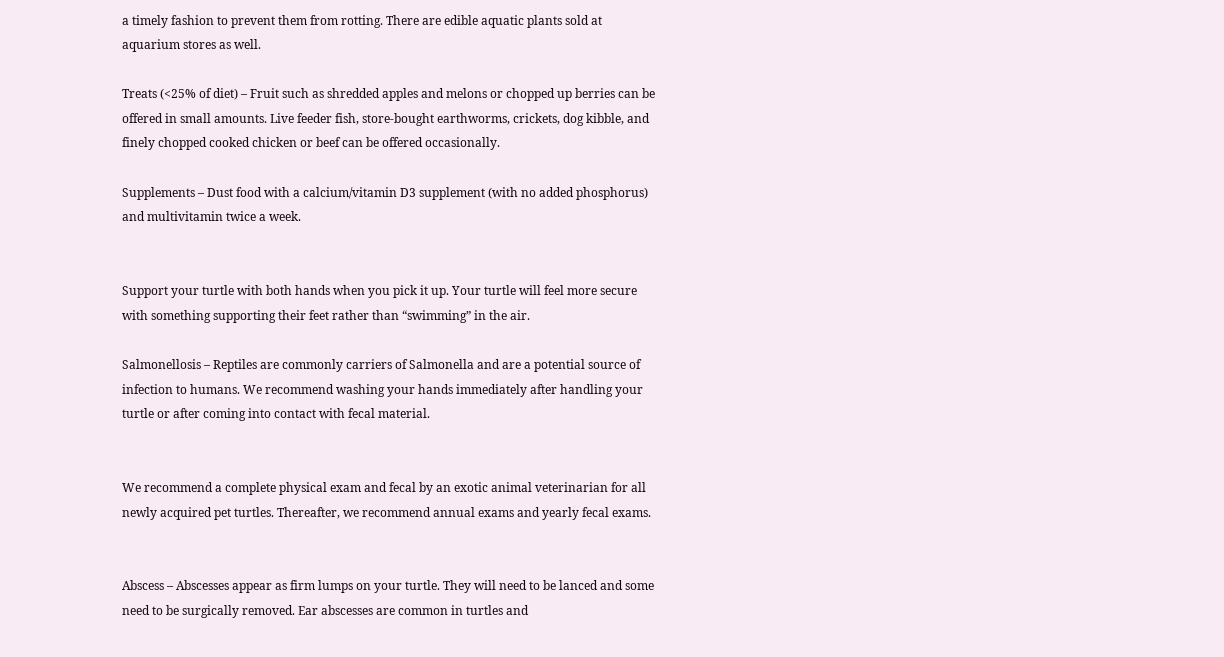a timely fashion to prevent them from rotting. There are edible aquatic plants sold at aquarium stores as well.

Treats (<25% of diet) – Fruit such as shredded apples and melons or chopped up berries can be offered in small amounts. Live feeder fish, store-bought earthworms, crickets, dog kibble, and finely chopped cooked chicken or beef can be offered occasionally.

Supplements – Dust food with a calcium/vitamin D3 supplement (with no added phosphorus) and multivitamin twice a week.


Support your turtle with both hands when you pick it up. Your turtle will feel more secure with something supporting their feet rather than “swimming” in the air.

Salmonellosis – Reptiles are commonly carriers of Salmonella and are a potential source of infection to humans. We recommend washing your hands immediately after handling your turtle or after coming into contact with fecal material.


We recommend a complete physical exam and fecal by an exotic animal veterinarian for all newly acquired pet turtles. Thereafter, we recommend annual exams and yearly fecal exams.


Abscess – Abscesses appear as firm lumps on your turtle. They will need to be lanced and some need to be surgically removed. Ear abscesses are common in turtles and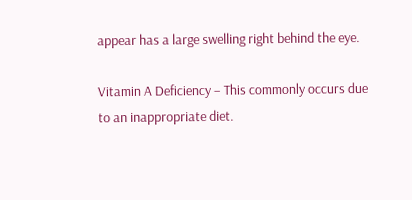appear has a large swelling right behind the eye.

Vitamin A Deficiency – This commonly occurs due to an inappropriate diet.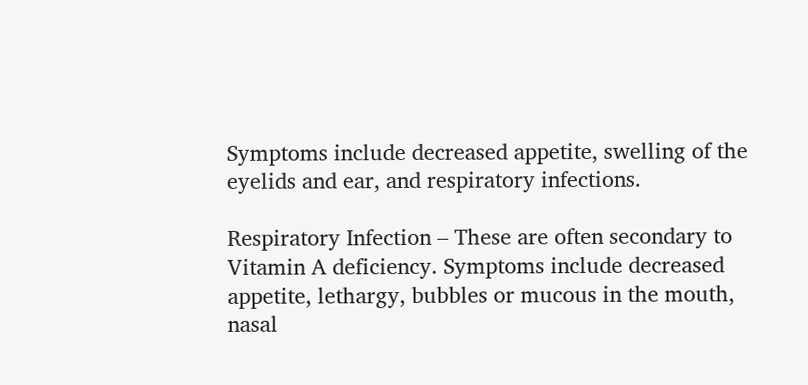Symptoms include decreased appetite, swelling of the eyelids and ear, and respiratory infections.

Respiratory Infection – These are often secondary to Vitamin A deficiency. Symptoms include decreased appetite, lethargy, bubbles or mucous in the mouth, nasal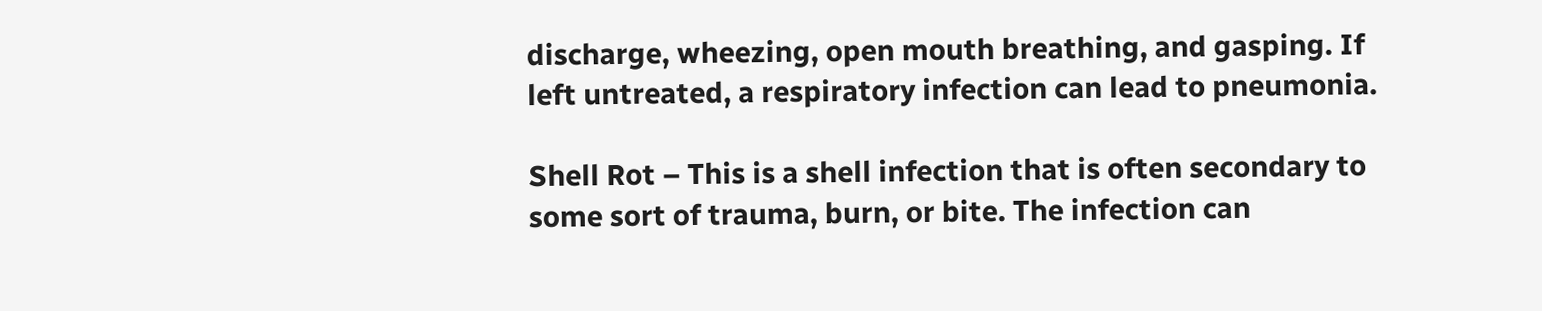discharge, wheezing, open mouth breathing, and gasping. If left untreated, a respiratory infection can lead to pneumonia.

Shell Rot – This is a shell infection that is often secondary to some sort of trauma, burn, or bite. The infection can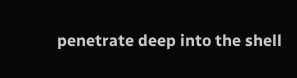penetrate deep into the shell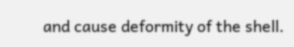and cause deformity of the shell.